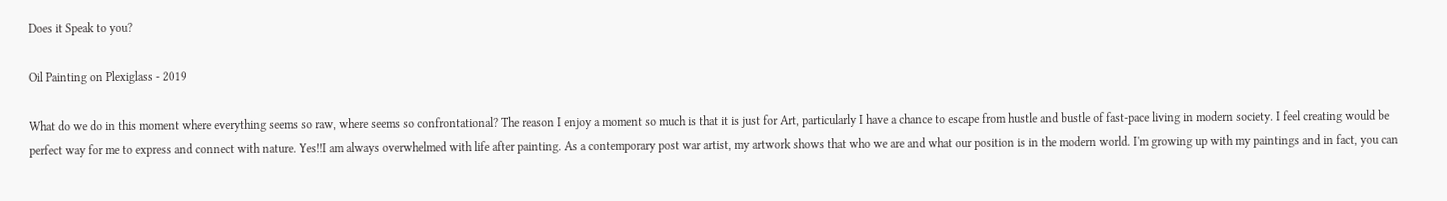Does it Speak to you?

Oil Painting on Plexiglass - 2019

What do we do in this moment where everything seems so raw, where seems so confrontational? The reason I enjoy a moment so much is that it is just for Art, particularly I have a chance to escape from hustle and bustle of fast-pace living in modern society. I feel creating would be perfect way for me to express and connect with nature. Yes!!I am always overwhelmed with life after painting. As a contemporary post war artist, my artwork shows that who we are and what our position is in the modern world. I'm growing up with my paintings and in fact, you can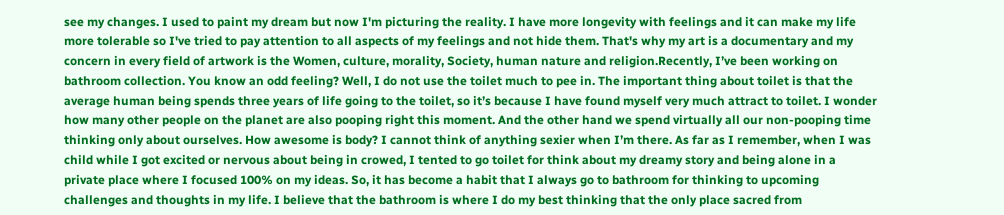see my changes. I used to paint my dream but now I'm picturing the reality. I have more longevity with feelings and it can make my life more tolerable so I've tried to pay attention to all aspects of my feelings and not hide them. That's why my art is a documentary and my concern in every field of artwork is the Women, culture, morality, Society, human nature and religion.Recently, I’ve been working on bathroom collection. You know an odd feeling? Well, I do not use the toilet much to pee in. The important thing about toilet is that the average human being spends three years of life going to the toilet, so it’s because I have found myself very much attract to toilet. I wonder how many other people on the planet are also pooping right this moment. And the other hand we spend virtually all our non-pooping time thinking only about ourselves. How awesome is body? I cannot think of anything sexier when I’m there. As far as I remember, when I was child while I got excited or nervous about being in crowed, I tented to go toilet for think about my dreamy story and being alone in a private place where I focused 100% on my ideas. So, it has become a habit that I always go to bathroom for thinking to upcoming challenges and thoughts in my life. I believe that the bathroom is where I do my best thinking that the only place sacred from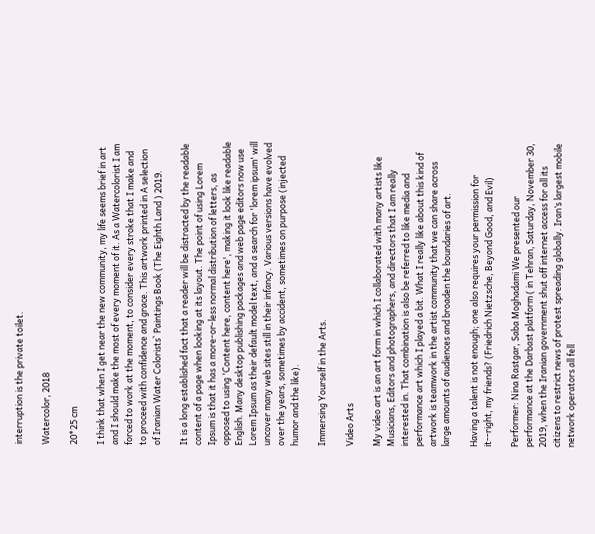interruption is the private toilet.

Watercolor, 2018

20*25 cm

I think that when I get near the new community, my life seems brief in art and I should make the most of every moment of it. As a Watercolorist I am forced to work at the moment, to consider every stroke that I make and to proceed with confidence and grace. This artwork printed in A selection of Iranian Water Colorists` Paintings Book (The Eighth Land ) 2019.

It is a long established fact that a reader will be distracted by the readable content of a page when looking at its layout. The point of using Lorem Ipsum is that it has a more-or-less normal distribution of letters, as opposed to using 'Content here, content here', making it look like readable English. Many desktop publishing packages and web page editors now use Lorem Ipsum as their default model text, and a search for 'lorem ipsum' will uncover many web sites still in their infancy. Various versions have evolved over the years, sometimes by accident, sometimes on purpose (injected humor and the like).

Immersing Yourself in the Arts.

Video Arts

My video art is an art form in which I collaborated with many artists like Musicians, Editors and photographers, and directors that I am really interested in. That combination is also be referred to like media and performance art which I played a bit. What I really like about this kind of artwork is teamwork in the artist community that we can share across large amounts of audiences and broaden the boundaries of art.

Having a talent is not enough; one also requires your permission for it--right, my friends? (Friedrich Nietzsche, Beyond Good, and Evil)

Performer: Nina Rastgar, Saba Moghadami We presented our performance at the Darbast platform ( in Tehran, Saturday, November 30, 2019, when the Iranian government shut off internet access for all its citizens to restrict news of protest spreading globally. Iran’s largest mobile network operators all fell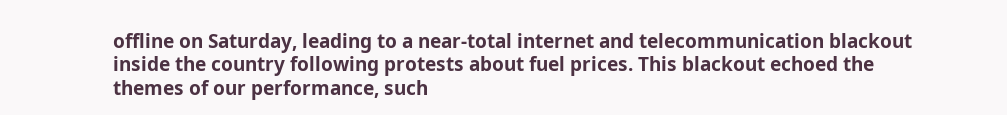offline on Saturday, leading to a near-total internet and telecommunication blackout inside the country following protests about fuel prices. This blackout echoed the themes of our performance, such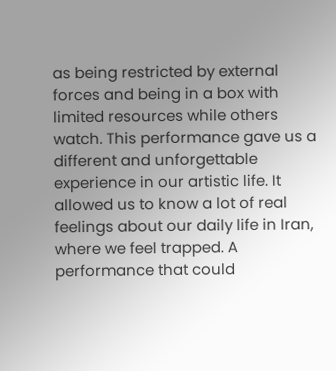as being restricted by external forces and being in a box with limited resources while others watch. This performance gave us a different and unforgettable experience in our artistic life. It allowed us to know a lot of real feelings about our daily life in Iran, where we feel trapped. A performance that could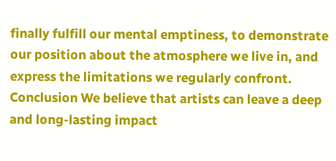finally fulfill our mental emptiness, to demonstrate our position about the atmosphere we live in, and express the limitations we regularly confront. Conclusion We believe that artists can leave a deep and long-lasting impact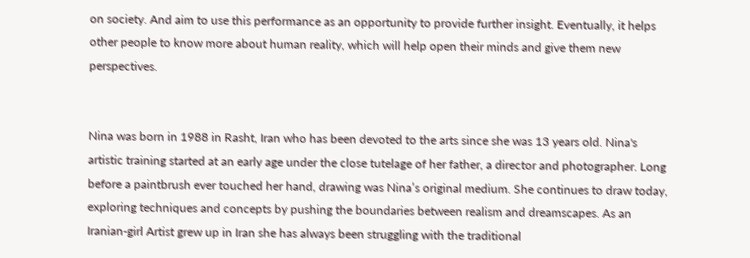on society. And aim to use this performance as an opportunity to provide further insight. Eventually, it helps other people to know more about human reality, which will help open their minds and give them new perspectives.


Nina was born in 1988 in Rasht, Iran who has been devoted to the arts since she was 13 years old. Nina's artistic training started at an early age under the close tutelage of her father, a director and photographer. Long before a paintbrush ever touched her hand, drawing was Nina’s original medium. She continues to draw today, exploring techniques and concepts by pushing the boundaries between realism and dreamscapes. As an Iranian-girl Artist grew up in Iran she has always been struggling with the traditional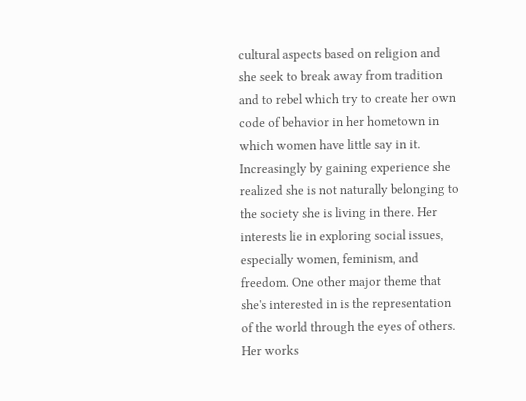cultural aspects based on religion and she seek to break away from tradition and to rebel which try to create her own code of behavior in her hometown in which women have little say in it. Increasingly by gaining experience she realized she is not naturally belonging to the society she is living in there. Her interests lie in exploring social issues, especially women, feminism, and freedom. One other major theme that she's interested in is the representation of the world through the eyes of others. Her works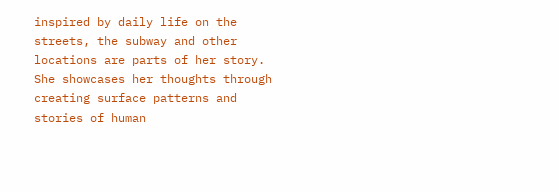inspired by daily life on the streets, the subway and other locations are parts of her story. She showcases her thoughts through creating surface patterns and stories of human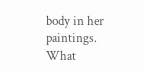body in her paintings. What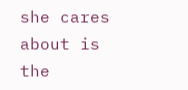she cares about is the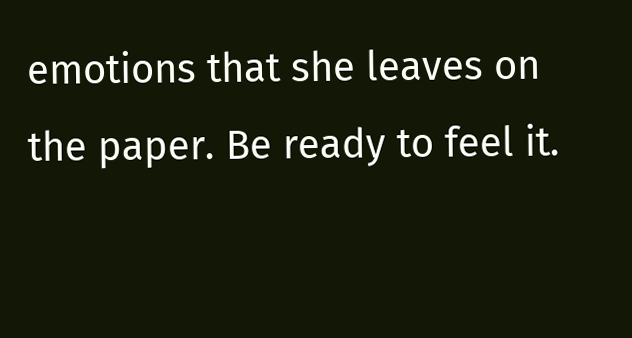emotions that she leaves on the paper. Be ready to feel it.